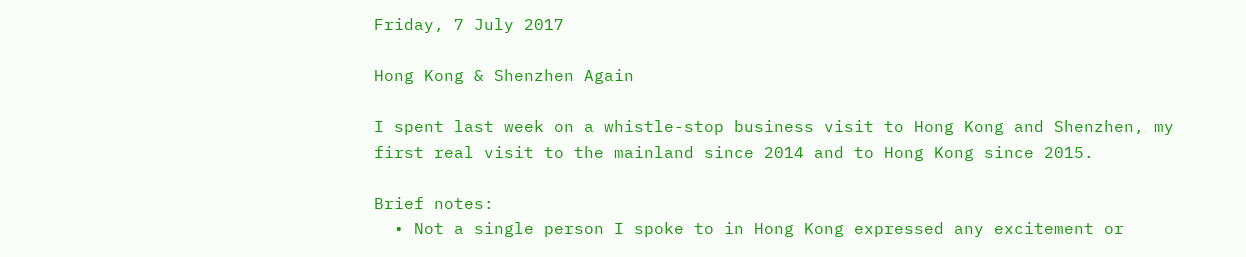Friday, 7 July 2017

Hong Kong & Shenzhen Again

I spent last week on a whistle-stop business visit to Hong Kong and Shenzhen, my first real visit to the mainland since 2014 and to Hong Kong since 2015.

Brief notes:
  • Not a single person I spoke to in Hong Kong expressed any excitement or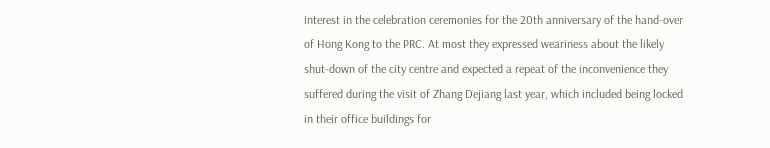interest in the celebration ceremonies for the 20th anniversary of the hand-over of Hong Kong to the PRC. At most they expressed weariness about the likely shut-down of the city centre and expected a repeat of the inconvenience they suffered during the visit of Zhang Dejiang last year, which included being locked in their office buildings for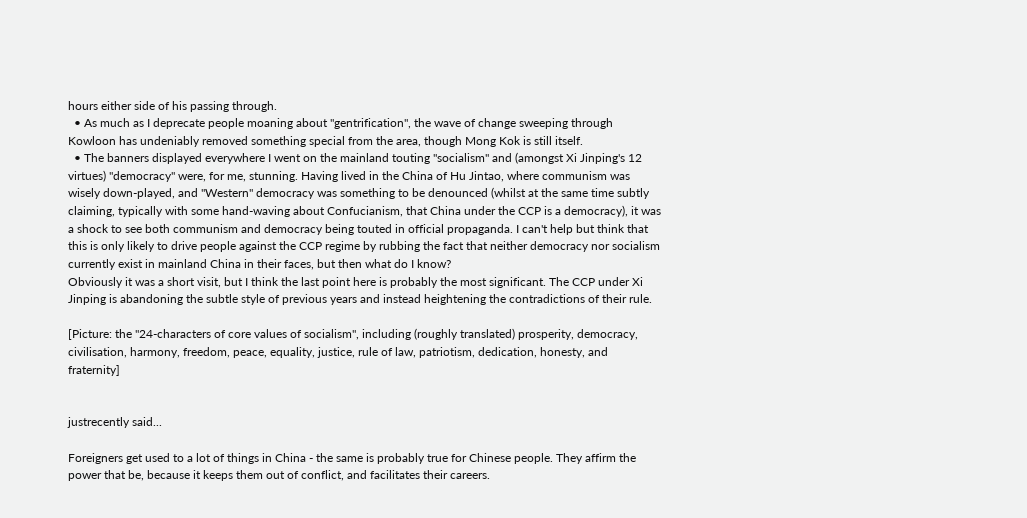hours either side of his passing through.
  • As much as I deprecate people moaning about "gentrification", the wave of change sweeping through Kowloon has undeniably removed something special from the area, though Mong Kok is still itself.
  • The banners displayed everywhere I went on the mainland touting "socialism" and (amongst Xi Jinping's 12 virtues) "democracy" were, for me, stunning. Having lived in the China of Hu Jintao, where communism was wisely down-played, and "Western" democracy was something to be denounced (whilst at the same time subtly claiming, typically with some hand-waving about Confucianism, that China under the CCP is a democracy), it was a shock to see both communism and democracy being touted in official propaganda. I can't help but think that this is only likely to drive people against the CCP regime by rubbing the fact that neither democracy nor socialism currently exist in mainland China in their faces, but then what do I know?
Obviously it was a short visit, but I think the last point here is probably the most significant. The CCP under Xi Jinping is abandoning the subtle style of previous years and instead heightening the contradictions of their rule.

[Picture: the "24-characters of core values of socialism", including (roughly translated) prosperity, democracy, civilisation, harmony, freedom, peace, equality, justice, rule of law, patriotism, dedication, honesty, and fraternity]


justrecently said...

Foreigners get used to a lot of things in China - the same is probably true for Chinese people. They affirm the power that be, because it keeps them out of conflict, and facilitates their careers.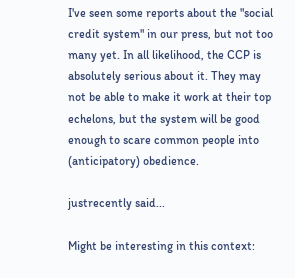I've seen some reports about the "social credit system" in our press, but not too many yet. In all likelihood, the CCP is absolutely serious about it. They may not be able to make it work at their top echelons, but the system will be good enough to scare common people into (anticipatory) obedience.

justrecently said...

Might be interesting in this context: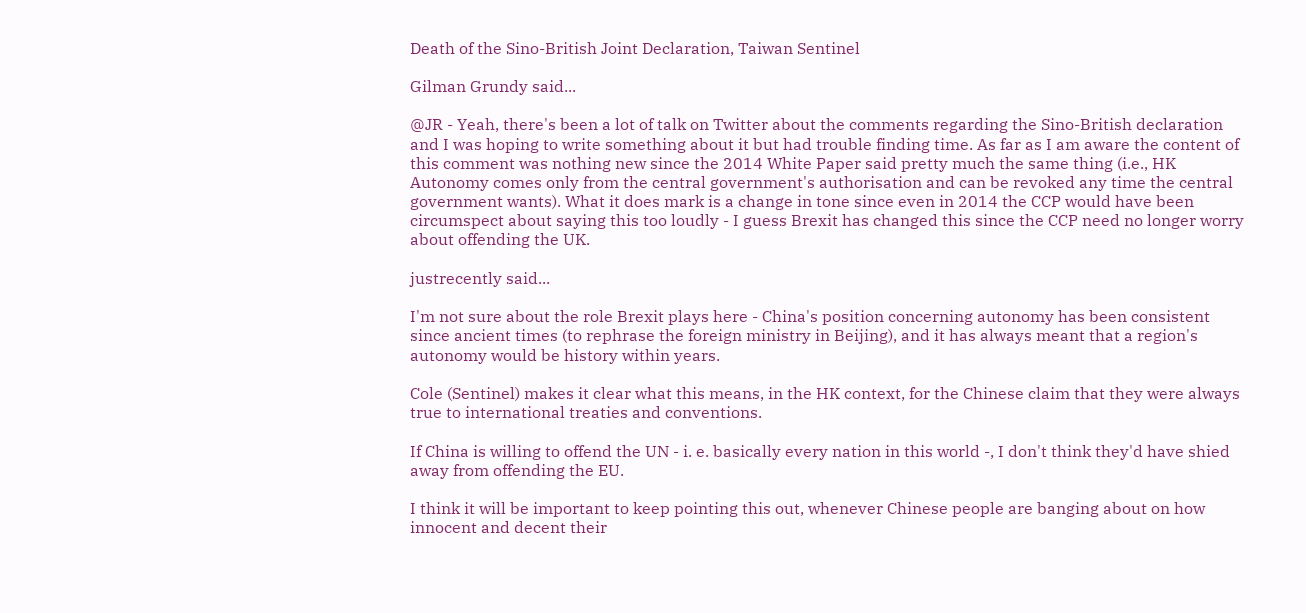Death of the Sino-British Joint Declaration, Taiwan Sentinel

Gilman Grundy said...

@JR - Yeah, there's been a lot of talk on Twitter about the comments regarding the Sino-British declaration and I was hoping to write something about it but had trouble finding time. As far as I am aware the content of this comment was nothing new since the 2014 White Paper said pretty much the same thing (i.e., HK Autonomy comes only from the central government's authorisation and can be revoked any time the central government wants). What it does mark is a change in tone since even in 2014 the CCP would have been circumspect about saying this too loudly - I guess Brexit has changed this since the CCP need no longer worry about offending the UK.

justrecently said...

I'm not sure about the role Brexit plays here - China's position concerning autonomy has been consistent since ancient times (to rephrase the foreign ministry in Beijing), and it has always meant that a region's autonomy would be history within years.

Cole (Sentinel) makes it clear what this means, in the HK context, for the Chinese claim that they were always true to international treaties and conventions.

If China is willing to offend the UN - i. e. basically every nation in this world -, I don't think they'd have shied away from offending the EU.

I think it will be important to keep pointing this out, whenever Chinese people are banging about on how innocent and decent their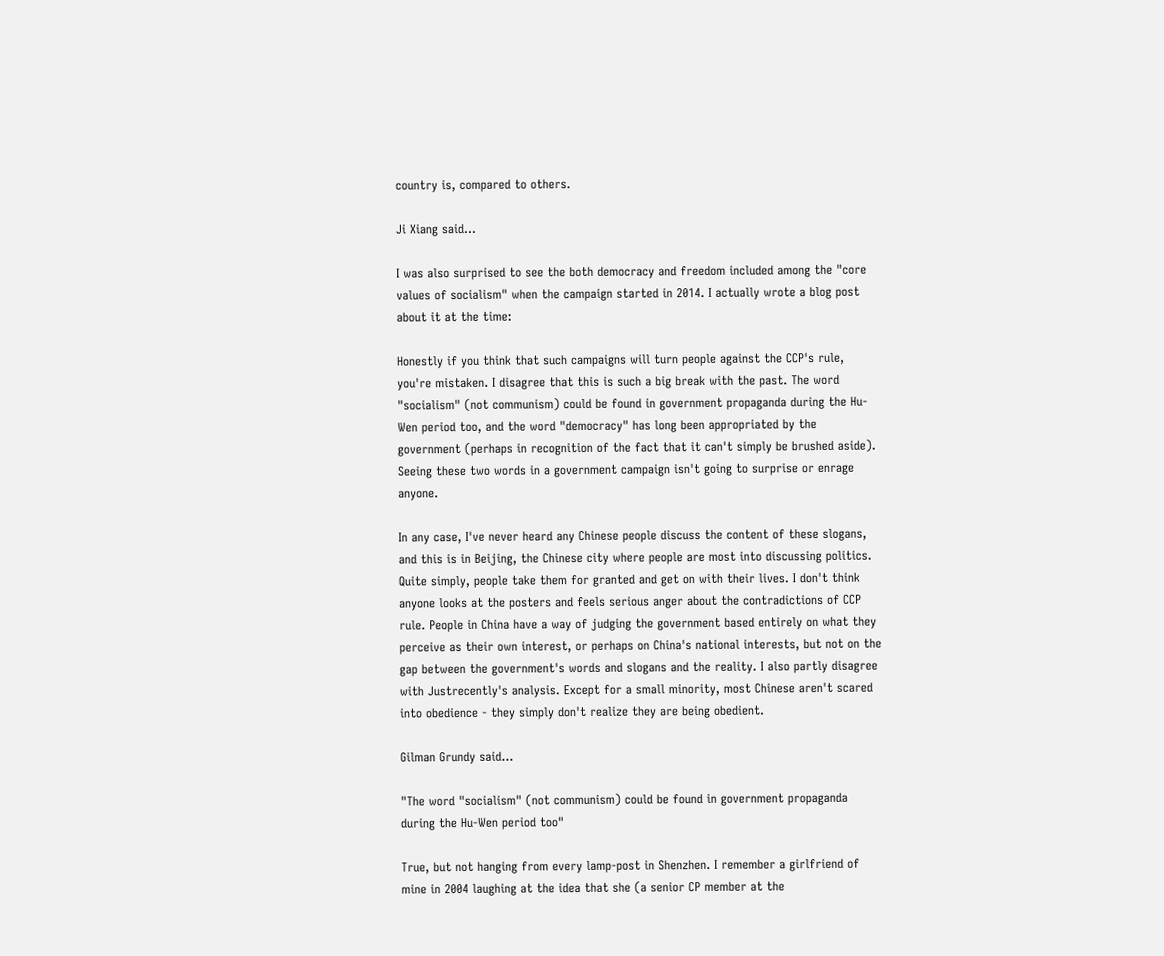country is, compared to others.

Ji Xiang said...

I was also surprised to see the both democracy and freedom included among the "core values of socialism" when the campaign started in 2014. I actually wrote a blog post about it at the time:

Honestly if you think that such campaigns will turn people against the CCP's rule, you're mistaken. I disagree that this is such a big break with the past. The word "socialism" (not communism) could be found in government propaganda during the Hu-Wen period too, and the word "democracy" has long been appropriated by the government (perhaps in recognition of the fact that it can't simply be brushed aside). Seeing these two words in a government campaign isn't going to surprise or enrage anyone.

In any case, I've never heard any Chinese people discuss the content of these slogans, and this is in Beijing, the Chinese city where people are most into discussing politics. Quite simply, people take them for granted and get on with their lives. I don't think anyone looks at the posters and feels serious anger about the contradictions of CCP rule. People in China have a way of judging the government based entirely on what they perceive as their own interest, or perhaps on China's national interests, but not on the gap between the government's words and slogans and the reality. I also partly disagree with Justrecently's analysis. Except for a small minority, most Chinese aren't scared into obedience - they simply don't realize they are being obedient.

Gilman Grundy said...

"The word "socialism" (not communism) could be found in government propaganda during the Hu-Wen period too"

True, but not hanging from every lamp-post in Shenzhen. I remember a girlfriend of mine in 2004 laughing at the idea that she (a senior CP member at the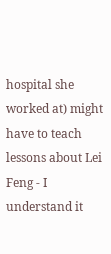hospital she worked at) might have to teach lessons about Lei Feng - I understand it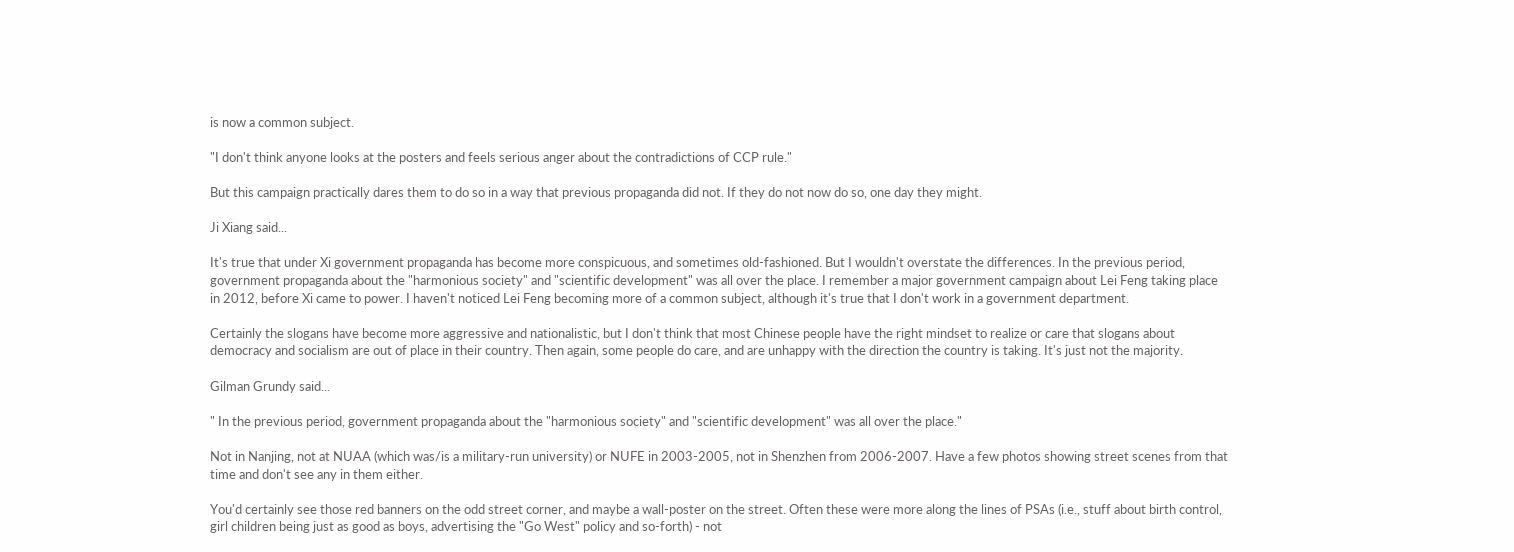is now a common subject.

"I don't think anyone looks at the posters and feels serious anger about the contradictions of CCP rule."

But this campaign practically dares them to do so in a way that previous propaganda did not. If they do not now do so, one day they might.

Ji Xiang said...

It's true that under Xi government propaganda has become more conspicuous, and sometimes old-fashioned. But I wouldn't overstate the differences. In the previous period, government propaganda about the "harmonious society" and "scientific development" was all over the place. I remember a major government campaign about Lei Feng taking place in 2012, before Xi came to power. I haven't noticed Lei Feng becoming more of a common subject, although it's true that I don't work in a government department.

Certainly the slogans have become more aggressive and nationalistic, but I don't think that most Chinese people have the right mindset to realize or care that slogans about democracy and socialism are out of place in their country. Then again, some people do care, and are unhappy with the direction the country is taking. It's just not the majority.

Gilman Grundy said...

" In the previous period, government propaganda about the "harmonious society" and "scientific development" was all over the place."

Not in Nanjing, not at NUAA (which was/is a military-run university) or NUFE in 2003-2005, not in Shenzhen from 2006-2007. Have a few photos showing street scenes from that time and don't see any in them either.

You'd certainly see those red banners on the odd street corner, and maybe a wall-poster on the street. Often these were more along the lines of PSAs (i.e., stuff about birth control, girl children being just as good as boys, advertising the "Go West" policy and so-forth) - not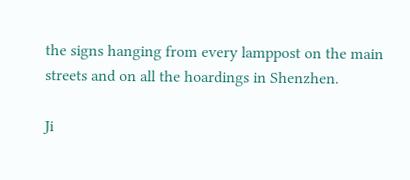the signs hanging from every lamppost on the main streets and on all the hoardings in Shenzhen.

Ji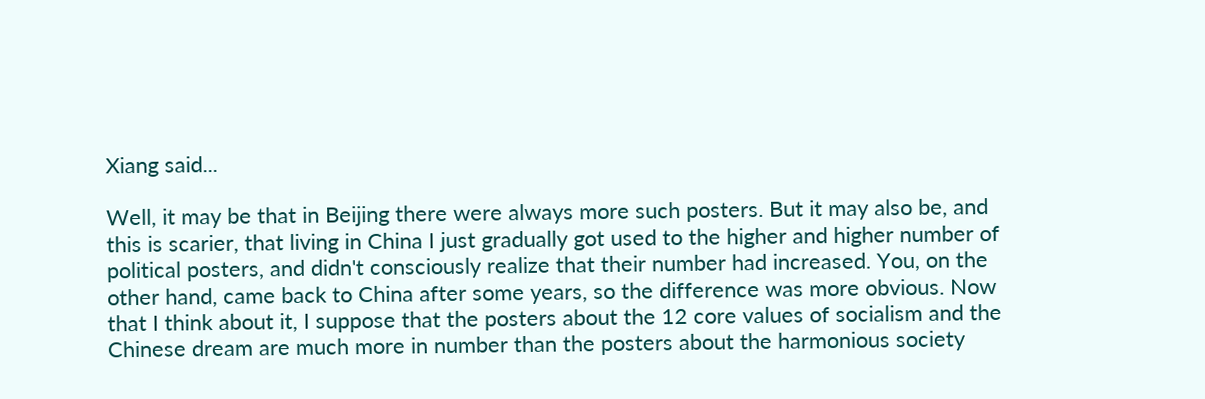Xiang said...

Well, it may be that in Beijing there were always more such posters. But it may also be, and this is scarier, that living in China I just gradually got used to the higher and higher number of political posters, and didn't consciously realize that their number had increased. You, on the other hand, came back to China after some years, so the difference was more obvious. Now that I think about it, I suppose that the posters about the 12 core values of socialism and the Chinese dream are much more in number than the posters about the harmonious society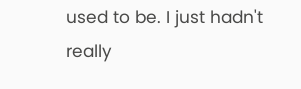used to be. I just hadn't really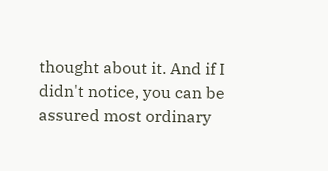thought about it. And if I didn't notice, you can be assured most ordinary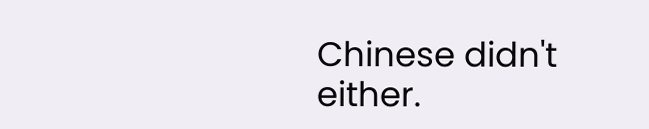Chinese didn't either.